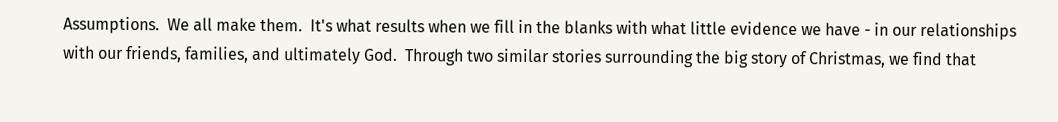Assumptions.  We all make them.  It's what results when we fill in the blanks with what little evidence we have - in our relationships with our friends, families, and ultimately God.  Through two similar stories surrounding the big story of Christmas, we find that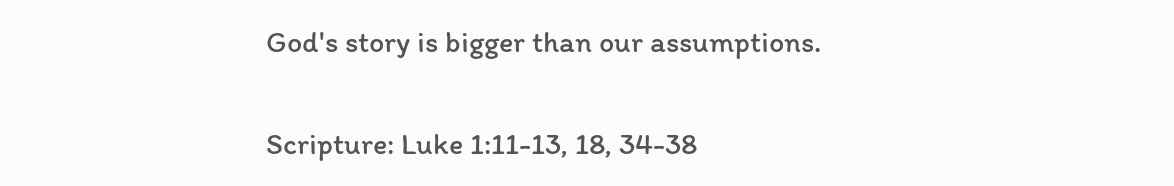God's story is bigger than our assumptions.

Scripture: Luke 1:11-13, 18, 34-38